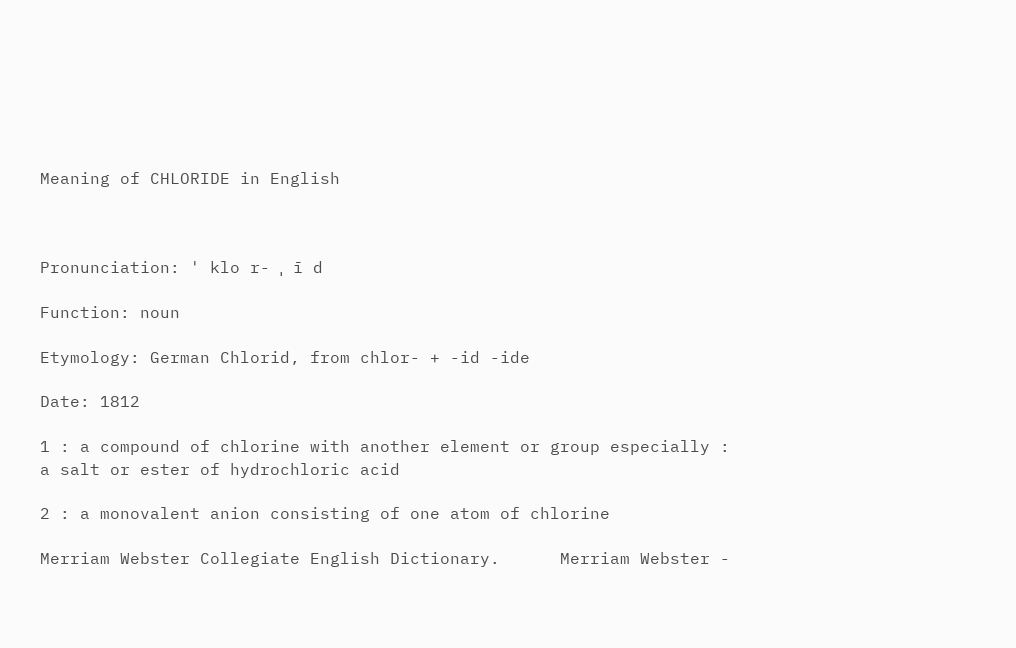Meaning of CHLORIDE in English



Pronunciation: ' klo r- ˌ ī d

Function: noun

Etymology: German Chlorid, from chlor- + -id -ide

Date: 1812

1 : a compound of chlorine with another element or group especially : a salt or ester of hydrochloric acid

2 : a monovalent anion consisting of one atom of chlorine

Merriam Webster Collegiate English Dictionary.      Merriam Webster -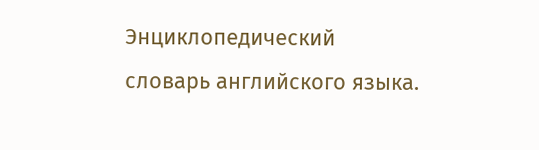Энциклопедический словарь английского языка.